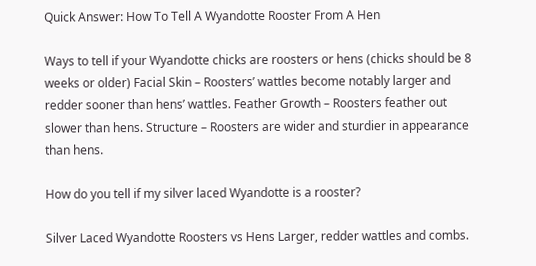Quick Answer: How To Tell A Wyandotte Rooster From A Hen

Ways to tell if your Wyandotte chicks are roosters or hens (chicks should be 8 weeks or older) Facial Skin – Roosters’ wattles become notably larger and redder sooner than hens’ wattles. Feather Growth – Roosters feather out slower than hens. Structure – Roosters are wider and sturdier in appearance than hens.

How do you tell if my silver laced Wyandotte is a rooster?

Silver Laced Wyandotte Roosters vs Hens Larger, redder wattles and combs.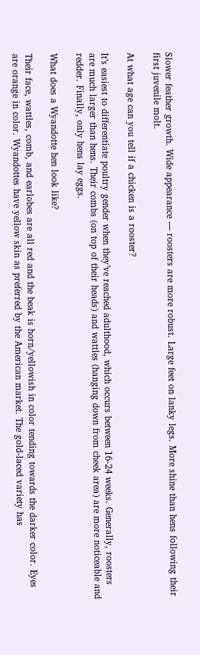Slower feather growth. Wide appearance — roosters are more robust. Large feet on lanky legs. More shine than hens following their first juvenile molt.

At what age can you tell if a chicken is a rooster?

It’s easiest to differentiate poultry gender when they’ve reached adulthood, which occurs between 16-24 weeks. Generally, roosters are much larger than hens. Their combs (on top of their heads) and wattles (hanging down from cheek area) are more noticeable and redder. Finally, only hens lay eggs.

What does a Wyandotte hen look like?

Their face, wattles, comb, and earlobes are all red and the beak is horn/yellowish in color tending towards the darker color. Eyes are orange in color. Wyandottes have yellow skin as preferred by the American market. The gold-laced variety has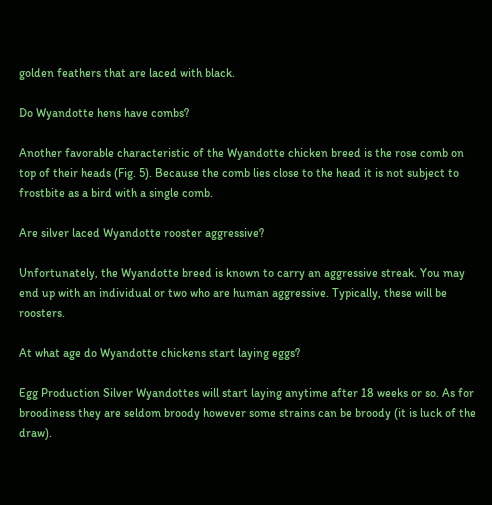golden feathers that are laced with black.

Do Wyandotte hens have combs?

Another favorable characteristic of the Wyandotte chicken breed is the rose comb on top of their heads (Fig. 5). Because the comb lies close to the head it is not subject to frostbite as a bird with a single comb.

Are silver laced Wyandotte rooster aggressive?

Unfortunately, the Wyandotte breed is known to carry an aggressive streak. You may end up with an individual or two who are human aggressive. Typically, these will be roosters.

At what age do Wyandotte chickens start laying eggs?

Egg Production Silver Wyandottes will start laying anytime after 18 weeks or so. As for broodiness they are seldom broody however some strains can be broody (it is luck of the draw).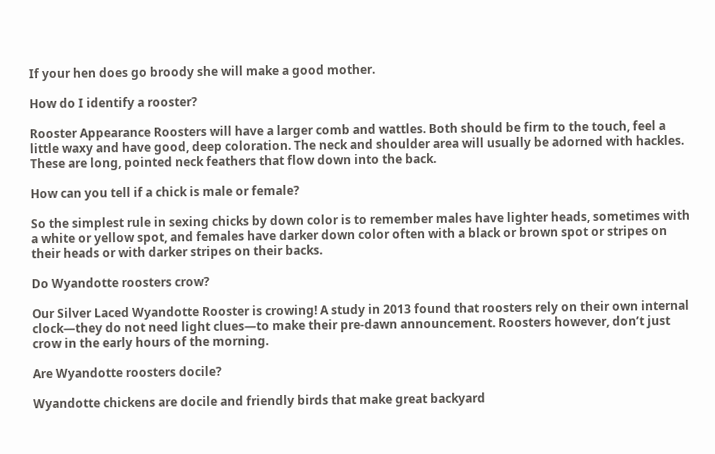If your hen does go broody she will make a good mother.

How do I identify a rooster?

Rooster Appearance Roosters will have a larger comb and wattles. Both should be firm to the touch, feel a little waxy and have good, deep coloration. The neck and shoulder area will usually be adorned with hackles. These are long, pointed neck feathers that flow down into the back.

How can you tell if a chick is male or female?

So the simplest rule in sexing chicks by down color is to remember males have lighter heads, sometimes with a white or yellow spot, and females have darker down color often with a black or brown spot or stripes on their heads or with darker stripes on their backs.

Do Wyandotte roosters crow?

Our Silver Laced Wyandotte Rooster is crowing! A study in 2013 found that roosters rely on their own internal clock—they do not need light clues—to make their pre-dawn announcement. Roosters however, don’t just crow in the early hours of the morning.

Are Wyandotte roosters docile?

Wyandotte chickens are docile and friendly birds that make great backyard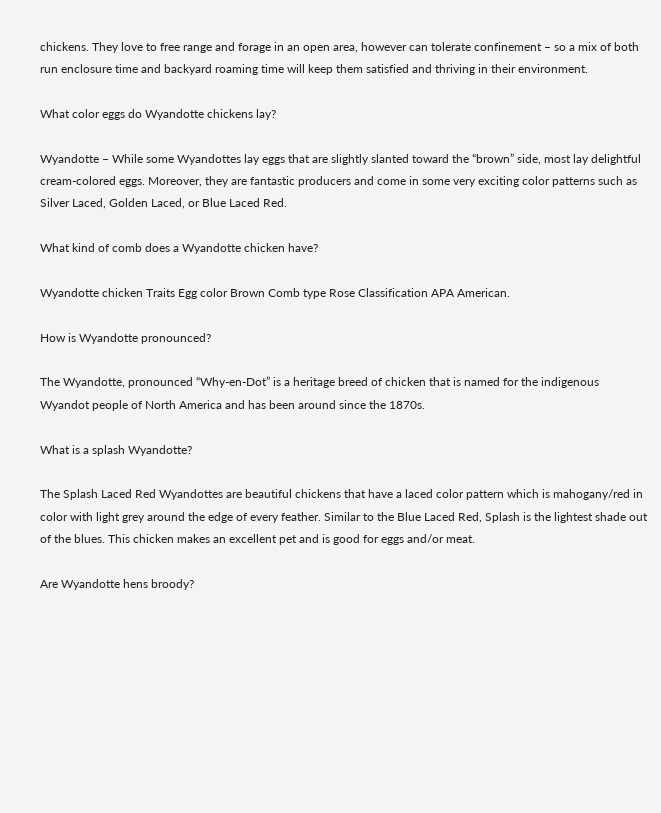chickens. They love to free range and forage in an open area, however can tolerate confinement – so a mix of both run enclosure time and backyard roaming time will keep them satisfied and thriving in their environment.

What color eggs do Wyandotte chickens lay?

Wyandotte – While some Wyandottes lay eggs that are slightly slanted toward the “brown” side, most lay delightful cream-colored eggs. Moreover, they are fantastic producers and come in some very exciting color patterns such as Silver Laced, Golden Laced, or Blue Laced Red.

What kind of comb does a Wyandotte chicken have?

Wyandotte chicken Traits Egg color Brown Comb type Rose Classification APA American.

How is Wyandotte pronounced?

The Wyandotte, pronounced “Why-en-Dot” is a heritage breed of chicken that is named for the indigenous Wyandot people of North America and has been around since the 1870s.

What is a splash Wyandotte?

The Splash Laced Red Wyandottes are beautiful chickens that have a laced color pattern which is mahogany/red in color with light grey around the edge of every feather. Similar to the Blue Laced Red, Splash is the lightest shade out of the blues. This chicken makes an excellent pet and is good for eggs and/or meat.

Are Wyandotte hens broody?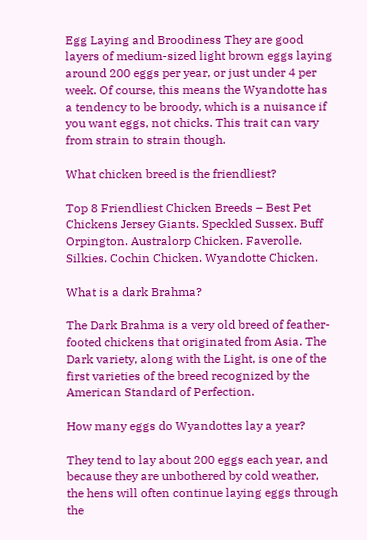Egg Laying and Broodiness They are good layers of medium-sized light brown eggs laying around 200 eggs per year, or just under 4 per week. Of course, this means the Wyandotte has a tendency to be broody, which is a nuisance if you want eggs, not chicks. This trait can vary from strain to strain though.

What chicken breed is the friendliest?

Top 8 Friendliest Chicken Breeds – Best Pet Chickens Jersey Giants. Speckled Sussex. Buff Orpington. Australorp Chicken. Faverolle. Silkies. Cochin Chicken. Wyandotte Chicken.

What is a dark Brahma?

The Dark Brahma is a very old breed of feather-footed chickens that originated from Asia. The Dark variety, along with the Light, is one of the first varieties of the breed recognized by the American Standard of Perfection.

How many eggs do Wyandottes lay a year?

They tend to lay about 200 eggs each year, and because they are unbothered by cold weather, the hens will often continue laying eggs through the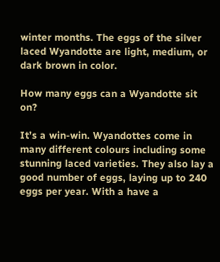winter months. The eggs of the silver laced Wyandotte are light, medium, or dark brown in color.

How many eggs can a Wyandotte sit on?

It’s a win-win. Wyandottes come in many different colours including some stunning laced varieties. They also lay a good number of eggs, laying up to 240 eggs per year. With a have a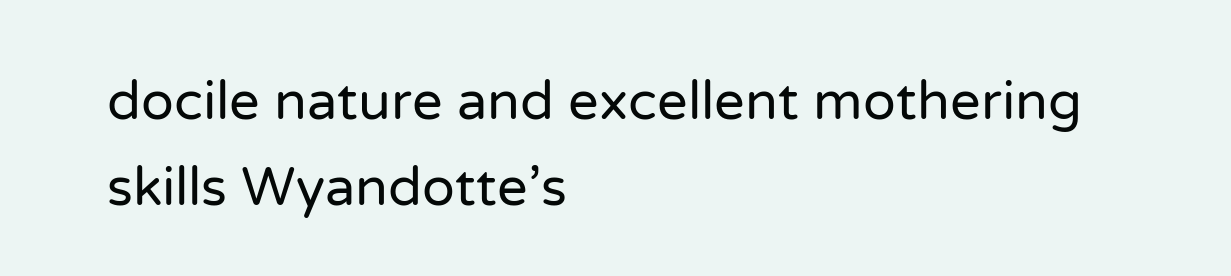docile nature and excellent mothering skills Wyandotte’s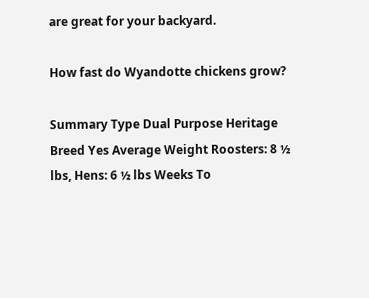are great for your backyard.

How fast do Wyandotte chickens grow?

Summary Type Dual Purpose Heritage Breed Yes Average Weight Roosters: 8 ½ lbs, Hens: 6 ½ lbs Weeks To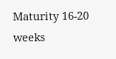Maturity 16-20 weeks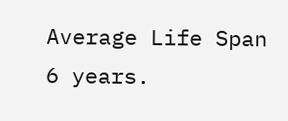Average Life Span 6 years.